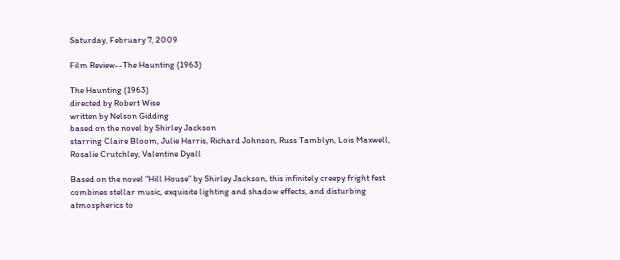Saturday, February 7, 2009

Film Review--The Haunting (1963)

The Haunting (1963)
directed by Robert Wise
written by Nelson Gidding
based on the novel by Shirley Jackson
starring Claire Bloom, Julie Harris, Richard Johnson, Russ Tamblyn, Lois Maxwell, Rosalie Crutchley, Valentine Dyall

Based on the novel “Hill House” by Shirley Jackson, this infinitely creepy fright fest combines stellar music, exquisite lighting and shadow effects, and disturbing atmospherics to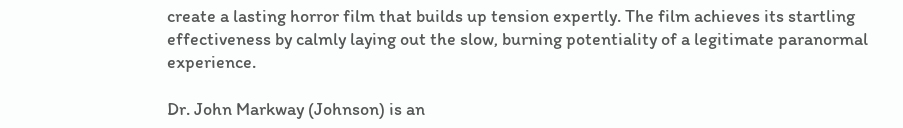create a lasting horror film that builds up tension expertly. The film achieves its startling effectiveness by calmly laying out the slow, burning potentiality of a legitimate paranormal experience.

Dr. John Markway (Johnson) is an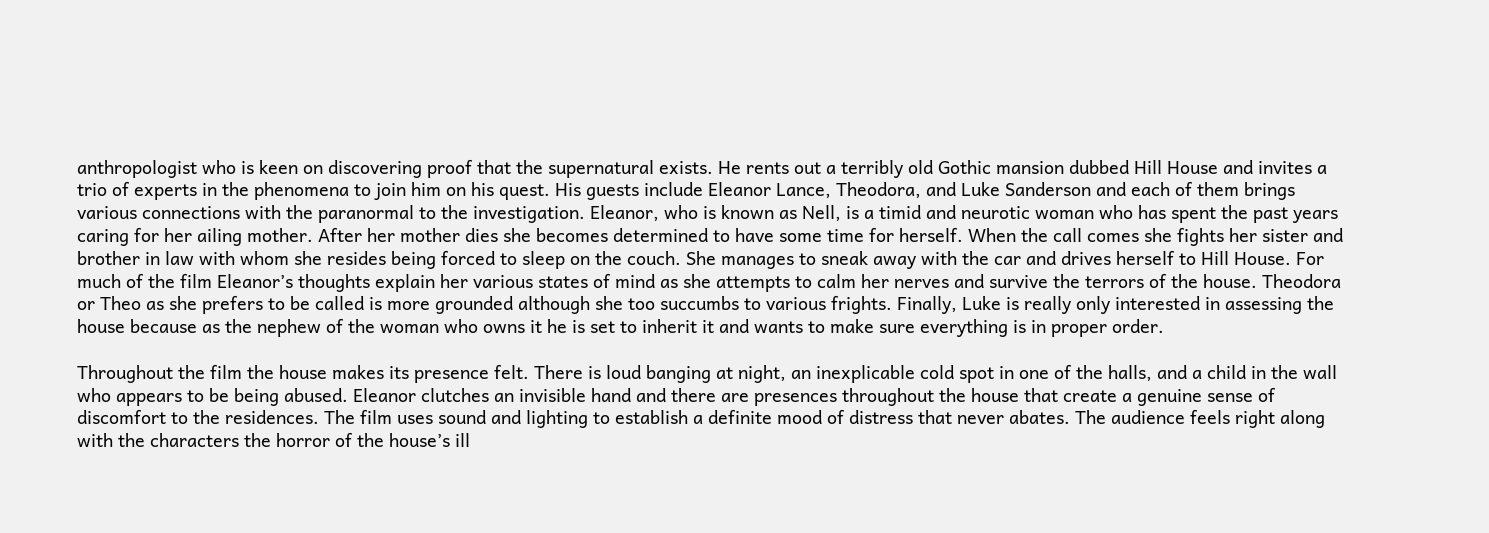anthropologist who is keen on discovering proof that the supernatural exists. He rents out a terribly old Gothic mansion dubbed Hill House and invites a trio of experts in the phenomena to join him on his quest. His guests include Eleanor Lance, Theodora, and Luke Sanderson and each of them brings various connections with the paranormal to the investigation. Eleanor, who is known as Nell, is a timid and neurotic woman who has spent the past years caring for her ailing mother. After her mother dies she becomes determined to have some time for herself. When the call comes she fights her sister and brother in law with whom she resides being forced to sleep on the couch. She manages to sneak away with the car and drives herself to Hill House. For much of the film Eleanor’s thoughts explain her various states of mind as she attempts to calm her nerves and survive the terrors of the house. Theodora or Theo as she prefers to be called is more grounded although she too succumbs to various frights. Finally, Luke is really only interested in assessing the house because as the nephew of the woman who owns it he is set to inherit it and wants to make sure everything is in proper order.

Throughout the film the house makes its presence felt. There is loud banging at night, an inexplicable cold spot in one of the halls, and a child in the wall who appears to be being abused. Eleanor clutches an invisible hand and there are presences throughout the house that create a genuine sense of discomfort to the residences. The film uses sound and lighting to establish a definite mood of distress that never abates. The audience feels right along with the characters the horror of the house’s ill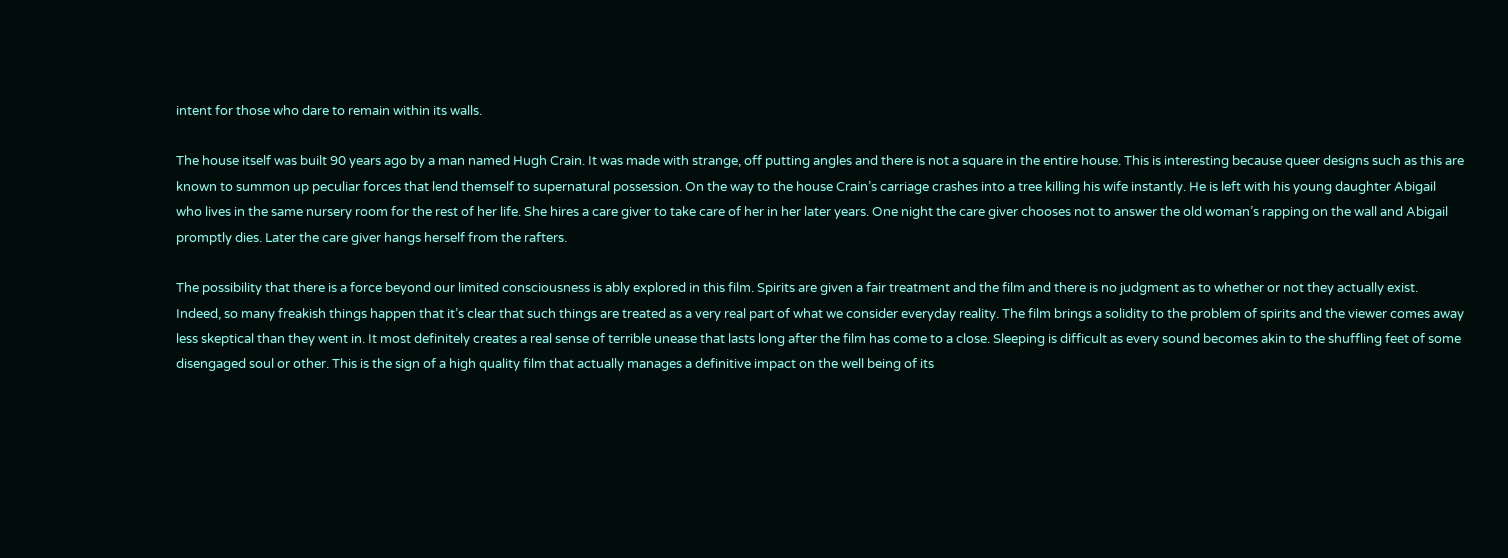intent for those who dare to remain within its walls.

The house itself was built 90 years ago by a man named Hugh Crain. It was made with strange, off putting angles and there is not a square in the entire house. This is interesting because queer designs such as this are known to summon up peculiar forces that lend themself to supernatural possession. On the way to the house Crain’s carriage crashes into a tree killing his wife instantly. He is left with his young daughter Abigail who lives in the same nursery room for the rest of her life. She hires a care giver to take care of her in her later years. One night the care giver chooses not to answer the old woman’s rapping on the wall and Abigail promptly dies. Later the care giver hangs herself from the rafters.

The possibility that there is a force beyond our limited consciousness is ably explored in this film. Spirits are given a fair treatment and the film and there is no judgment as to whether or not they actually exist. Indeed, so many freakish things happen that it’s clear that such things are treated as a very real part of what we consider everyday reality. The film brings a solidity to the problem of spirits and the viewer comes away less skeptical than they went in. It most definitely creates a real sense of terrible unease that lasts long after the film has come to a close. Sleeping is difficult as every sound becomes akin to the shuffling feet of some disengaged soul or other. This is the sign of a high quality film that actually manages a definitive impact on the well being of its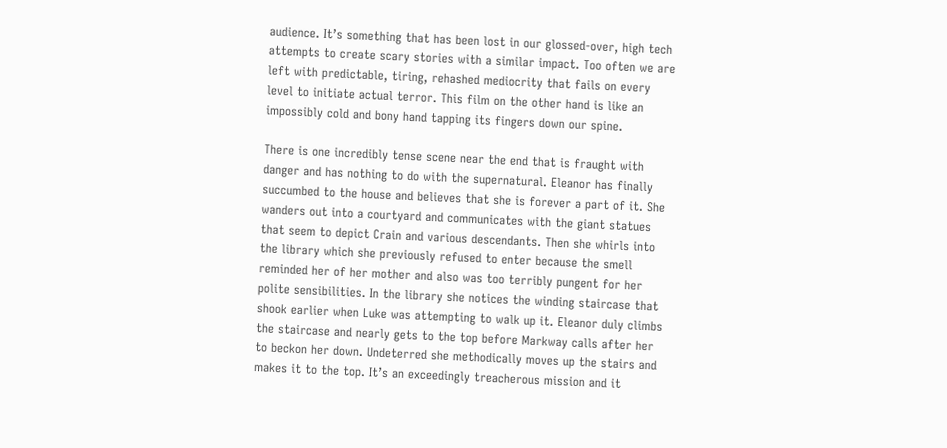audience. It’s something that has been lost in our glossed-over, high tech attempts to create scary stories with a similar impact. Too often we are left with predictable, tiring, rehashed mediocrity that fails on every level to initiate actual terror. This film on the other hand is like an impossibly cold and bony hand tapping its fingers down our spine.

There is one incredibly tense scene near the end that is fraught with danger and has nothing to do with the supernatural. Eleanor has finally succumbed to the house and believes that she is forever a part of it. She wanders out into a courtyard and communicates with the giant statues that seem to depict Crain and various descendants. Then she whirls into the library which she previously refused to enter because the smell reminded her of her mother and also was too terribly pungent for her polite sensibilities. In the library she notices the winding staircase that shook earlier when Luke was attempting to walk up it. Eleanor duly climbs the staircase and nearly gets to the top before Markway calls after her to beckon her down. Undeterred she methodically moves up the stairs and makes it to the top. It’s an exceedingly treacherous mission and it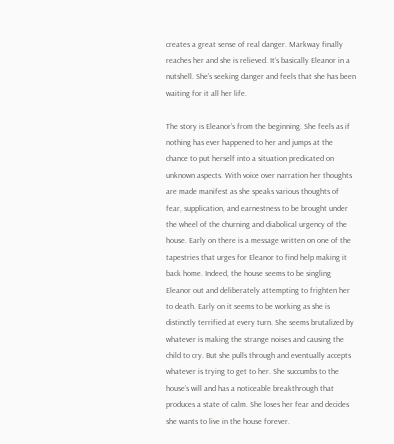creates a great sense of real danger. Markway finally reaches her and she is relieved. It’s basically Eleanor in a nutshell. She’s seeking danger and feels that she has been waiting for it all her life.

The story is Eleanor’s from the beginning. She feels as if nothing has ever happened to her and jumps at the chance to put herself into a situation predicated on unknown aspects. With voice over narration her thoughts are made manifest as she speaks various thoughts of fear, supplication, and earnestness to be brought under the wheel of the churning and diabolical urgency of the house. Early on there is a message written on one of the tapestries that urges for Eleanor to find help making it back home. Indeed, the house seems to be singling Eleanor out and deliberately attempting to frighten her to death. Early on it seems to be working as she is distinctly terrified at every turn. She seems brutalized by whatever is making the strange noises and causing the child to cry. But she pulls through and eventually accepts whatever is trying to get to her. She succumbs to the house’s will and has a noticeable breakthrough that produces a state of calm. She loses her fear and decides she wants to live in the house forever.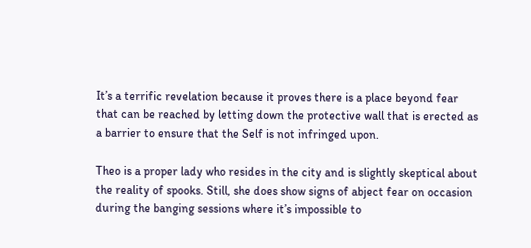It’s a terrific revelation because it proves there is a place beyond fear that can be reached by letting down the protective wall that is erected as a barrier to ensure that the Self is not infringed upon.

Theo is a proper lady who resides in the city and is slightly skeptical about the reality of spooks. Still, she does show signs of abject fear on occasion during the banging sessions where it’s impossible to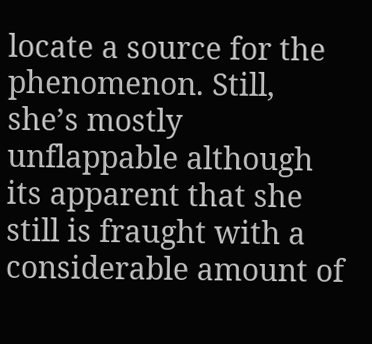locate a source for the phenomenon. Still, she’s mostly unflappable although its apparent that she still is fraught with a considerable amount of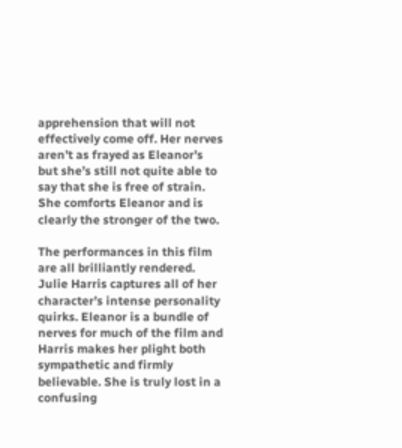apprehension that will not effectively come off. Her nerves aren’t as frayed as Eleanor’s but she’s still not quite able to say that she is free of strain. She comforts Eleanor and is clearly the stronger of the two.

The performances in this film are all brilliantly rendered. Julie Harris captures all of her character’s intense personality quirks. Eleanor is a bundle of nerves for much of the film and Harris makes her plight both sympathetic and firmly believable. She is truly lost in a confusing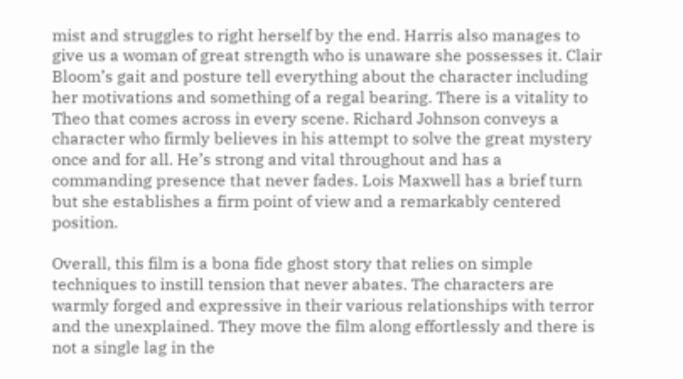mist and struggles to right herself by the end. Harris also manages to give us a woman of great strength who is unaware she possesses it. Clair Bloom’s gait and posture tell everything about the character including her motivations and something of a regal bearing. There is a vitality to Theo that comes across in every scene. Richard Johnson conveys a character who firmly believes in his attempt to solve the great mystery once and for all. He’s strong and vital throughout and has a commanding presence that never fades. Lois Maxwell has a brief turn but she establishes a firm point of view and a remarkably centered position.

Overall, this film is a bona fide ghost story that relies on simple techniques to instill tension that never abates. The characters are warmly forged and expressive in their various relationships with terror and the unexplained. They move the film along effortlessly and there is not a single lag in the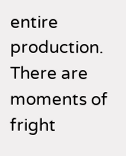entire production. There are moments of fright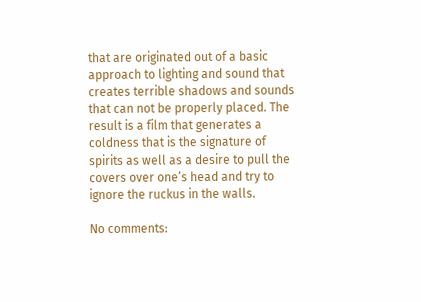that are originated out of a basic approach to lighting and sound that creates terrible shadows and sounds that can not be properly placed. The result is a film that generates a coldness that is the signature of spirits as well as a desire to pull the covers over one’s head and try to ignore the ruckus in the walls.

No comments: